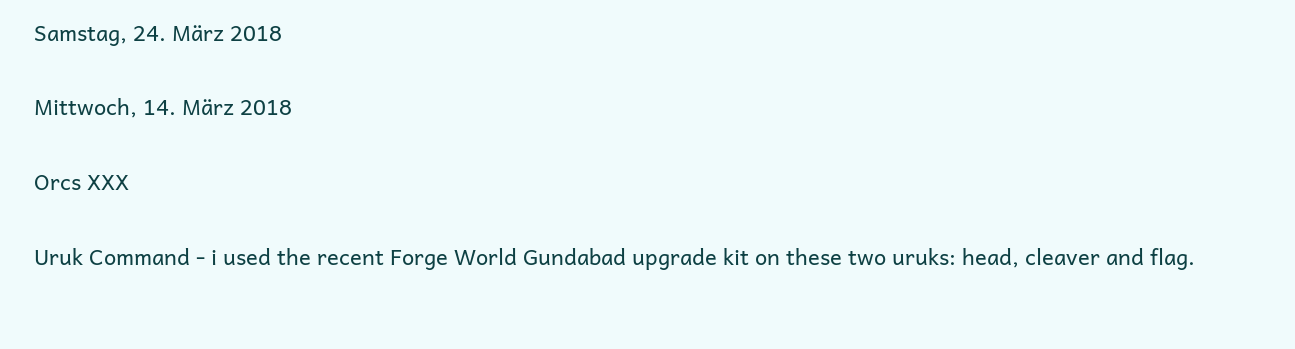Samstag, 24. März 2018

Mittwoch, 14. März 2018

Orcs XXX

Uruk Command - i used the recent Forge World Gundabad upgrade kit on these two uruks: head, cleaver and flag.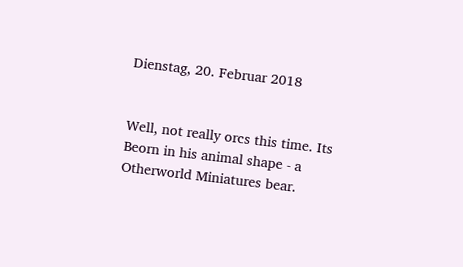Dienstag, 20. Februar 2018


Well, not really orcs this time. Its Beorn in his animal shape - a Otherworld Miniatures bear.